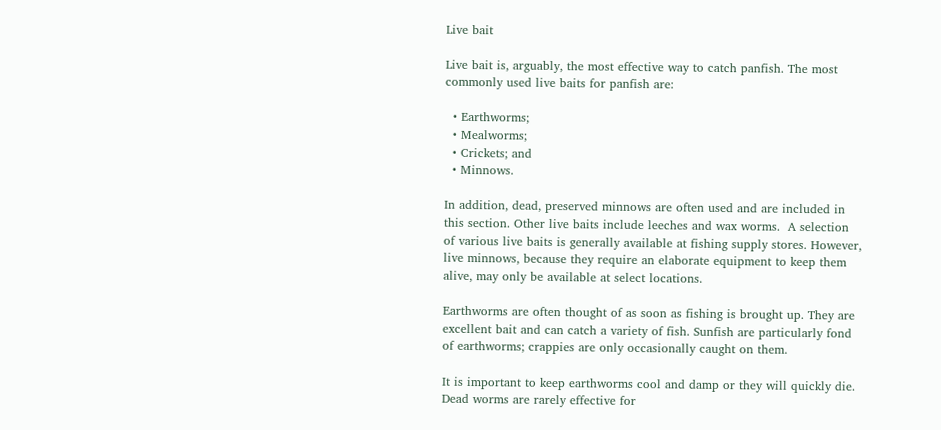Live bait

Live bait is, arguably, the most effective way to catch panfish. The most commonly used live baits for panfish are:

  • Earthworms;
  • Mealworms;
  • Crickets; and
  • Minnows.

In addition, dead, preserved minnows are often used and are included in this section. Other live baits include leeches and wax worms.  A selection of various live baits is generally available at fishing supply stores. However, live minnows, because they require an elaborate equipment to keep them alive, may only be available at select locations.

Earthworms are often thought of as soon as fishing is brought up. They are excellent bait and can catch a variety of fish. Sunfish are particularly fond of earthworms; crappies are only occasionally caught on them.

It is important to keep earthworms cool and damp or they will quickly die. Dead worms are rarely effective for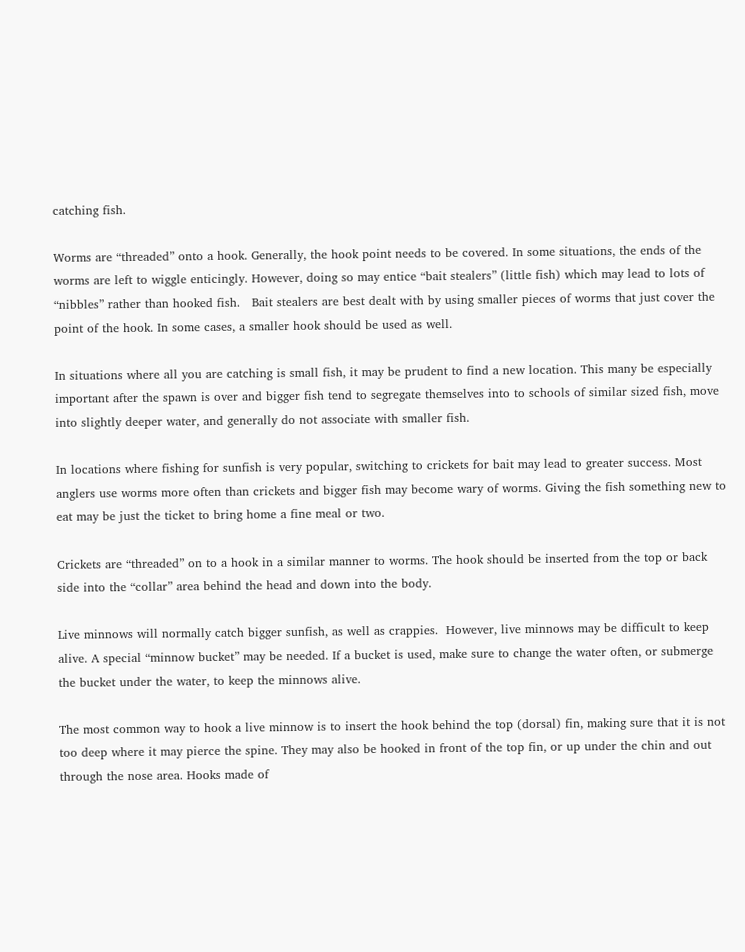catching fish.

Worms are “threaded” onto a hook. Generally, the hook point needs to be covered. In some situations, the ends of the worms are left to wiggle enticingly. However, doing so may entice “bait stealers” (little fish) which may lead to lots of “nibbles” rather than hooked fish.   Bait stealers are best dealt with by using smaller pieces of worms that just cover the point of the hook. In some cases, a smaller hook should be used as well.

In situations where all you are catching is small fish, it may be prudent to find a new location. This many be especially important after the spawn is over and bigger fish tend to segregate themselves into to schools of similar sized fish, move into slightly deeper water, and generally do not associate with smaller fish.

In locations where fishing for sunfish is very popular, switching to crickets for bait may lead to greater success. Most anglers use worms more often than crickets and bigger fish may become wary of worms. Giving the fish something new to eat may be just the ticket to bring home a fine meal or two.

Crickets are “threaded” on to a hook in a similar manner to worms. The hook should be inserted from the top or back side into the “collar” area behind the head and down into the body.

Live minnows will normally catch bigger sunfish, as well as crappies.  However, live minnows may be difficult to keep alive. A special “minnow bucket” may be needed. If a bucket is used, make sure to change the water often, or submerge the bucket under the water, to keep the minnows alive.

The most common way to hook a live minnow is to insert the hook behind the top (dorsal) fin, making sure that it is not too deep where it may pierce the spine. They may also be hooked in front of the top fin, or up under the chin and out through the nose area. Hooks made of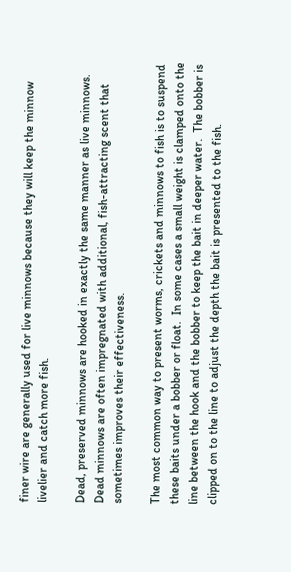finer wire are generally used for live minnows because they will keep the minnow livelier and catch more fish.

Dead, preserved minnows are hooked in exactly the same manner as live minnows. Dead minnows are often impregnated with additional, fish-attracting scent that sometimes improves their effectiveness.

The most common way to present worms, crickets and minnows to fish is to suspend these baits under a bobber or float.  In some cases a small weight is clamped onto the line between the hook and the bobber to keep the bait in deeper water.  The bobber is clipped on to the line to adjust the depth the bait is presented to the fish.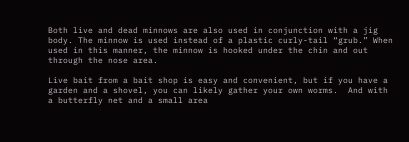Both live and dead minnows are also used in conjunction with a jig body. The minnow is used instead of a plastic curly-tail “grub.” When used in this manner, the minnow is hooked under the chin and out through the nose area.

Live bait from a bait shop is easy and convenient, but if you have a garden and a shovel, you can likely gather your own worms.  And with a butterfly net and a small area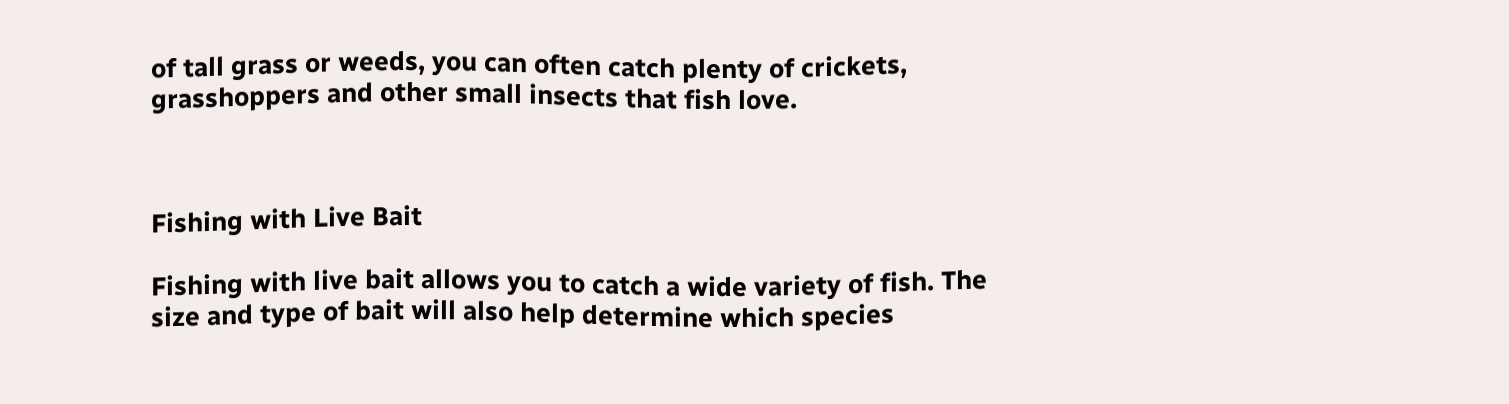of tall grass or weeds, you can often catch plenty of crickets, grasshoppers and other small insects that fish love.



Fishing with Live Bait

Fishing with live bait allows you to catch a wide variety of fish. The size and type of bait will also help determine which species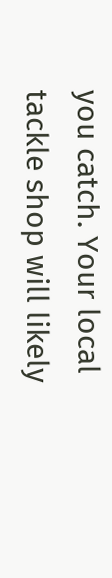you catch. Your local tackle shop will likely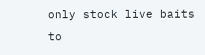only stock live baits to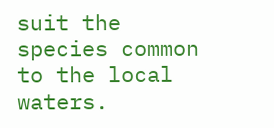suit the species common to the local waters.